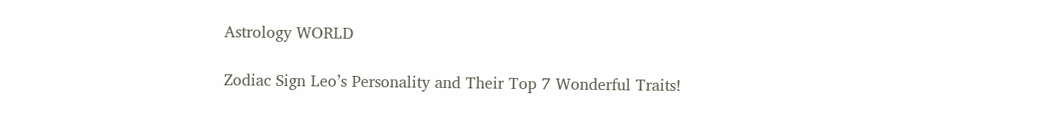Astrology WORLD

Zodiac Sign Leo’s Personality and Their Top 7 Wonderful Traits!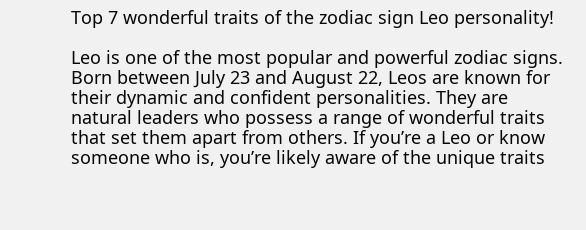Top 7 wonderful traits of the zodiac sign Leo personality!

Leo is one of the most popular and powerful zodiac signs. Born between July 23 and August 22, Leos are known for their dynamic and confident personalities. They are natural leaders who possess a range of wonderful traits that set them apart from others. If you’re a Leo or know someone who is, you’re likely aware of the unique traits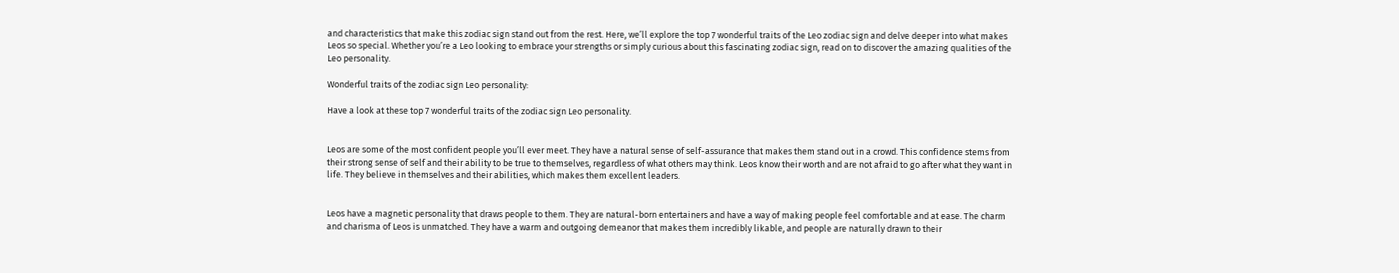and characteristics that make this zodiac sign stand out from the rest. Here, we’ll explore the top 7 wonderful traits of the Leo zodiac sign and delve deeper into what makes Leos so special. Whether you’re a Leo looking to embrace your strengths or simply curious about this fascinating zodiac sign, read on to discover the amazing qualities of the Leo personality.

Wonderful traits of the zodiac sign Leo personality:

Have a look at these top 7 wonderful traits of the zodiac sign Leo personality.


Leos are some of the most confident people you’ll ever meet. They have a natural sense of self-assurance that makes them stand out in a crowd. This confidence stems from their strong sense of self and their ability to be true to themselves, regardless of what others may think. Leos know their worth and are not afraid to go after what they want in life. They believe in themselves and their abilities, which makes them excellent leaders.


Leos have a magnetic personality that draws people to them. They are natural-born entertainers and have a way of making people feel comfortable and at ease. The charm and charisma of Leos is unmatched. They have a warm and outgoing demeanor that makes them incredibly likable, and people are naturally drawn to their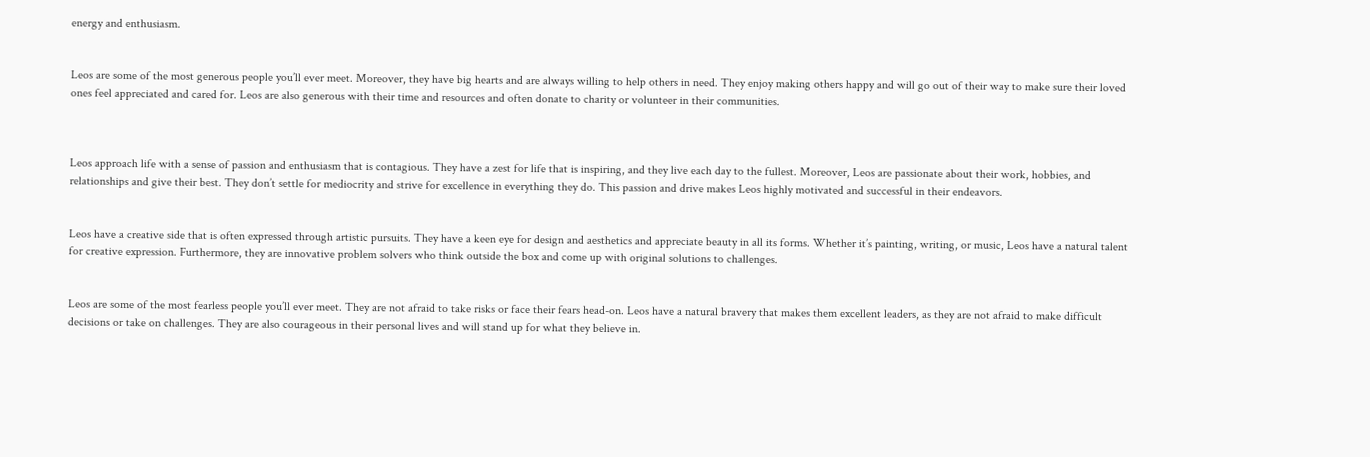energy and enthusiasm.


Leos are some of the most generous people you’ll ever meet. Moreover, they have big hearts and are always willing to help others in need. They enjoy making others happy and will go out of their way to make sure their loved ones feel appreciated and cared for. Leos are also generous with their time and resources and often donate to charity or volunteer in their communities.



Leos approach life with a sense of passion and enthusiasm that is contagious. They have a zest for life that is inspiring, and they live each day to the fullest. Moreover, Leos are passionate about their work, hobbies, and relationships and give their best. They don’t settle for mediocrity and strive for excellence in everything they do. This passion and drive makes Leos highly motivated and successful in their endeavors.


Leos have a creative side that is often expressed through artistic pursuits. They have a keen eye for design and aesthetics and appreciate beauty in all its forms. Whether it’s painting, writing, or music, Leos have a natural talent for creative expression. Furthermore, they are innovative problem solvers who think outside the box and come up with original solutions to challenges.


Leos are some of the most fearless people you’ll ever meet. They are not afraid to take risks or face their fears head-on. Leos have a natural bravery that makes them excellent leaders, as they are not afraid to make difficult decisions or take on challenges. They are also courageous in their personal lives and will stand up for what they believe in.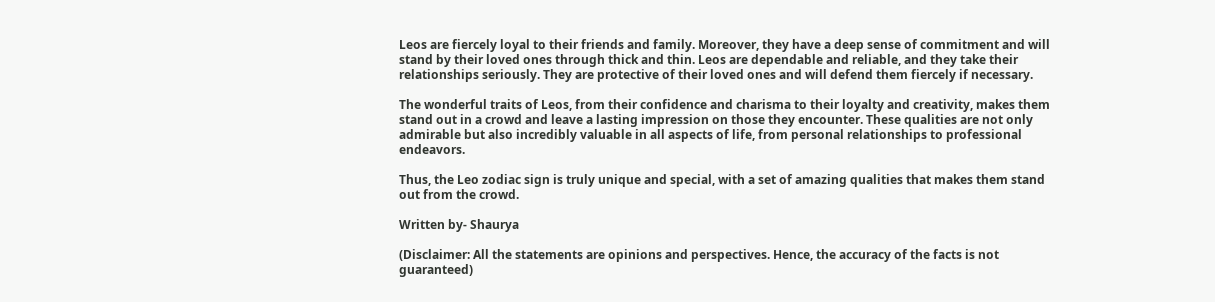Leos are fiercely loyal to their friends and family. Moreover, they have a deep sense of commitment and will stand by their loved ones through thick and thin. Leos are dependable and reliable, and they take their relationships seriously. They are protective of their loved ones and will defend them fiercely if necessary.

The wonderful traits of Leos, from their confidence and charisma to their loyalty and creativity, makes them stand out in a crowd and leave a lasting impression on those they encounter. These qualities are not only admirable but also incredibly valuable in all aspects of life, from personal relationships to professional endeavors.

Thus, the Leo zodiac sign is truly unique and special, with a set of amazing qualities that makes them stand out from the crowd.

Written by- Shaurya

(Disclaimer: All the statements are opinions and perspectives. Hence, the accuracy of the facts is not guaranteed)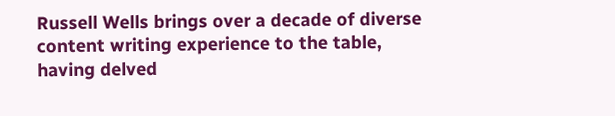Russell Wells brings over a decade of diverse content writing experience to the table, having delved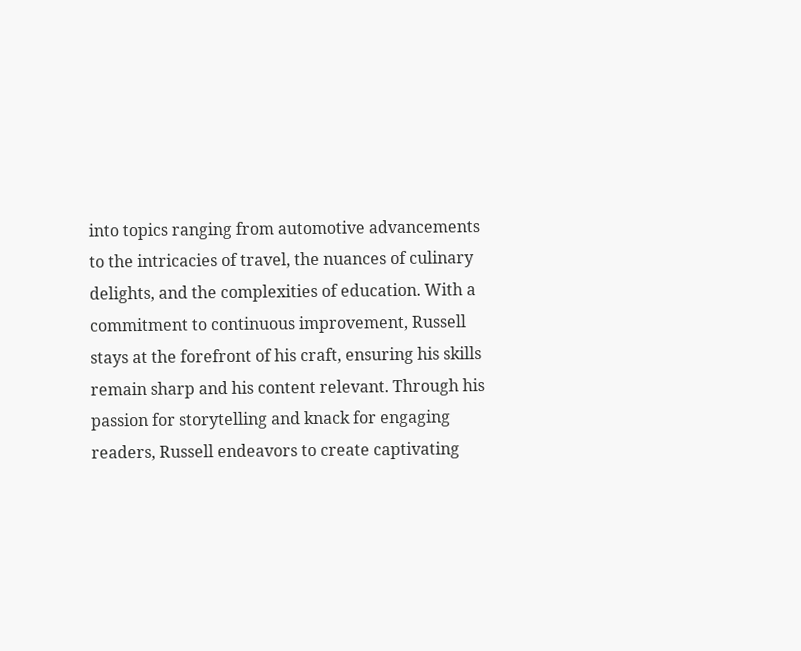into topics ranging from automotive advancements to the intricacies of travel, the nuances of culinary delights, and the complexities of education. With a commitment to continuous improvement, Russell stays at the forefront of his craft, ensuring his skills remain sharp and his content relevant. Through his passion for storytelling and knack for engaging readers, Russell endeavors to create captivating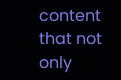content that not only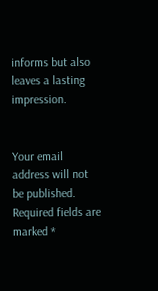informs but also leaves a lasting impression.


Your email address will not be published. Required fields are marked *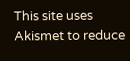This site uses Akismet to reduce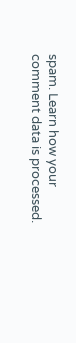spam. Learn how your comment data is processed.